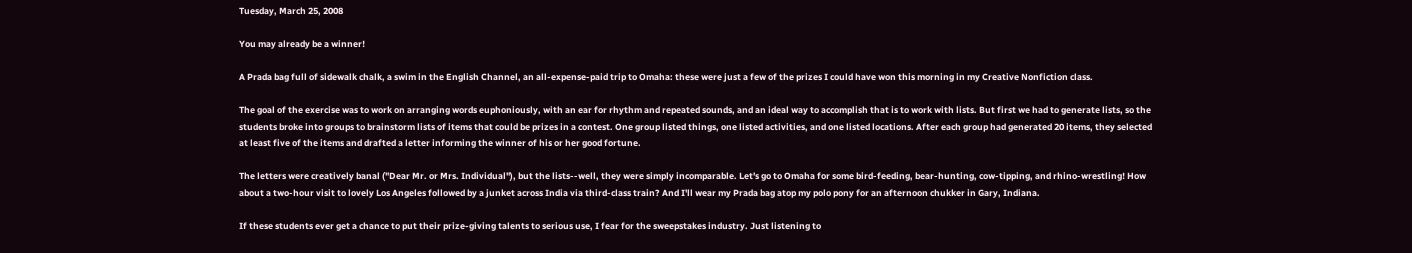Tuesday, March 25, 2008

You may already be a winner!

A Prada bag full of sidewalk chalk, a swim in the English Channel, an all-expense-paid trip to Omaha: these were just a few of the prizes I could have won this morning in my Creative Nonfiction class.

The goal of the exercise was to work on arranging words euphoniously, with an ear for rhythm and repeated sounds, and an ideal way to accomplish that is to work with lists. But first we had to generate lists, so the students broke into groups to brainstorm lists of items that could be prizes in a contest. One group listed things, one listed activities, and one listed locations. After each group had generated 20 items, they selected at least five of the items and drafted a letter informing the winner of his or her good fortune.

The letters were creatively banal ("Dear Mr. or Mrs. Individual"), but the lists--well, they were simply incomparable. Let's go to Omaha for some bird-feeding, bear-hunting, cow-tipping, and rhino-wrestling! How about a two-hour visit to lovely Los Angeles followed by a junket across India via third-class train? And I'll wear my Prada bag atop my polo pony for an afternoon chukker in Gary, Indiana.

If these students ever get a chance to put their prize-giving talents to serious use, I fear for the sweepstakes industry. Just listening to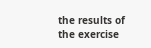the results of the exercise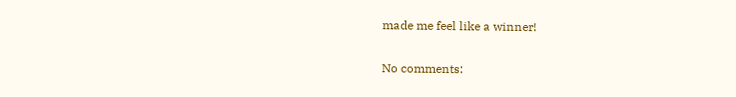made me feel like a winner!

No comments: